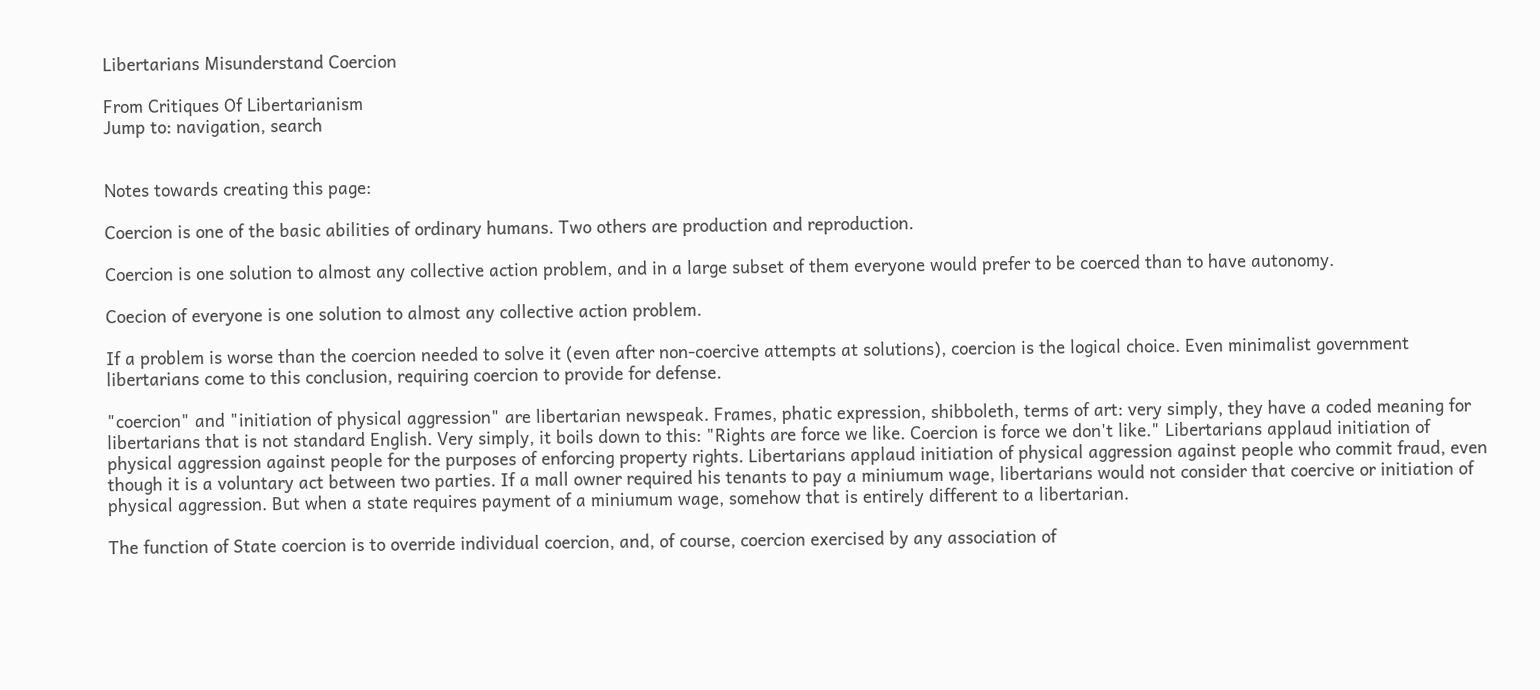Libertarians Misunderstand Coercion

From Critiques Of Libertarianism
Jump to: navigation, search


Notes towards creating this page:

Coercion is one of the basic abilities of ordinary humans. Two others are production and reproduction.

Coercion is one solution to almost any collective action problem, and in a large subset of them everyone would prefer to be coerced than to have autonomy.

Coecion of everyone is one solution to almost any collective action problem.

If a problem is worse than the coercion needed to solve it (even after non-coercive attempts at solutions), coercion is the logical choice. Even minimalist government libertarians come to this conclusion, requiring coercion to provide for defense.

"coercion" and "initiation of physical aggression" are libertarian newspeak. Frames, phatic expression, shibboleth, terms of art: very simply, they have a coded meaning for libertarians that is not standard English. Very simply, it boils down to this: "Rights are force we like. Coercion is force we don't like." Libertarians applaud initiation of physical aggression against people for the purposes of enforcing property rights. Libertarians applaud initiation of physical aggression against people who commit fraud, even though it is a voluntary act between two parties. If a mall owner required his tenants to pay a miniumum wage, libertarians would not consider that coercive or initiation of physical aggression. But when a state requires payment of a miniumum wage, somehow that is entirely different to a libertarian.

The function of State coercion is to override individual coercion, and, of course, coercion exercised by any association of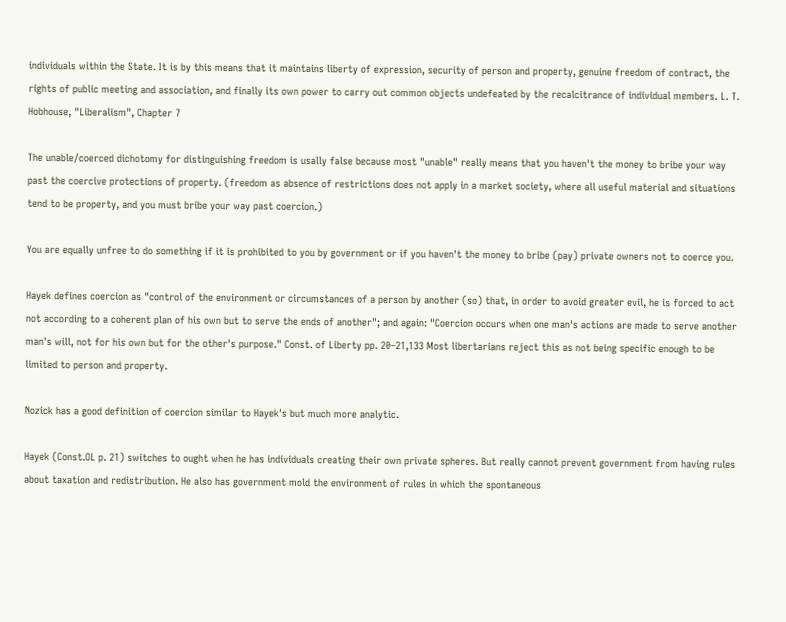individuals within the State. It is by this means that it maintains liberty of expression, security of person and property, genuine freedom of contract, the rights of public meeting and association, and finally its own power to carry out common objects undefeated by the recalcitrance of individual members. L. T. Hobhouse, "Liberalism", Chapter 7

The unable/coerced dichotomy for distinguishing freedom is usally false because most "unable" really means that you haven't the money to bribe your way past the coercive protections of property. (freedom as absence of restrictions does not apply in a market society, where all useful material and situations tend to be property, and you must bribe your way past coercion.)

You are equally unfree to do something if it is prohibited to you by government or if you haven't the money to bribe (pay) private owners not to coerce you.

Hayek defines coercion as "control of the environment or circumstances of a person by another (so) that, in order to avoid greater evil, he is forced to act not according to a coherent plan of his own but to serve the ends of another"; and again: "Coercion occurs when one man's actions are made to serve another man's will, not for his own but for the other's purpose." Const. of Liberty pp. 20–21,133 Most libertarians reject this as not being specific enough to be limited to person and property.

Nozick has a good definition of coercion similar to Hayek's but much more analytic.

Hayek (Const.OL p. 21) switches to ought when he has individuals creating their own private spheres. But really cannot prevent government from having rules about taxation and redistribution. He also has government mold the environment of rules in which the spontaneous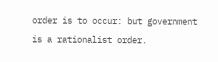order is to occur: but government is a rationalist order.